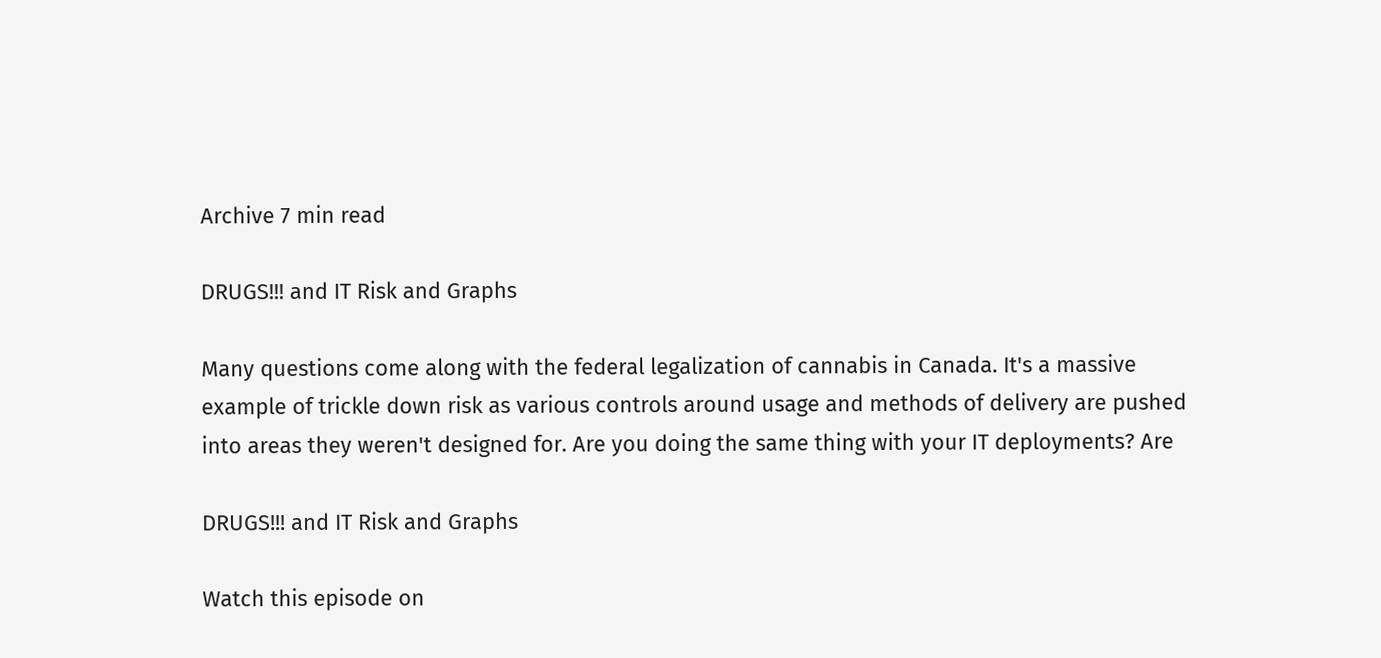Archive 7 min read

DRUGS!!! and IT Risk and Graphs

Many questions come along with the federal legalization of cannabis in Canada. It's a massive example of trickle down risk as various controls around usage and methods of delivery are pushed into areas they weren't designed for. Are you doing the same thing with your IT deployments? Are

DRUGS!!! and IT Risk and Graphs

Watch this episode on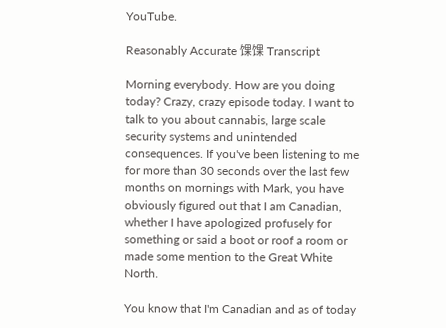YouTube.

Reasonably Accurate 馃馃 Transcript

Morning everybody. How are you doing today? Crazy, crazy episode today. I want to talk to you about cannabis, large scale security systems and unintended consequences. If you've been listening to me for more than 30 seconds over the last few months on mornings with Mark, you have obviously figured out that I am Canadian, whether I have apologized profusely for something or said a boot or roof a room or made some mention to the Great White North.

You know that I'm Canadian and as of today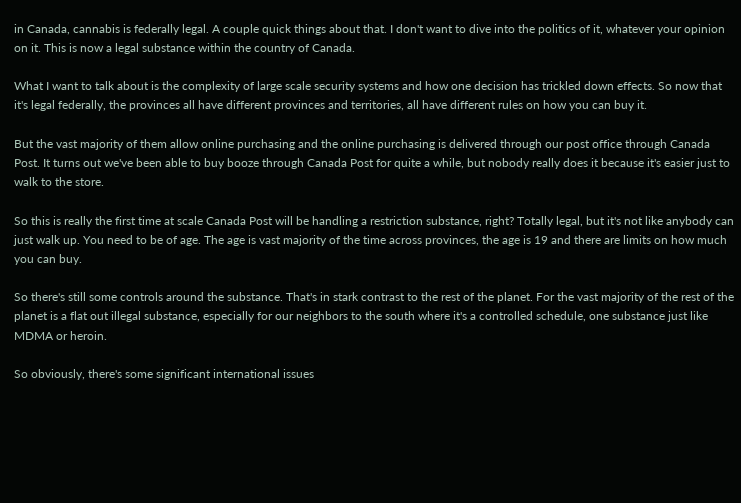in Canada, cannabis is federally legal. A couple quick things about that. I don't want to dive into the politics of it, whatever your opinion on it. This is now a legal substance within the country of Canada.

What I want to talk about is the complexity of large scale security systems and how one decision has trickled down effects. So now that it's legal federally, the provinces all have different provinces and territories, all have different rules on how you can buy it.

But the vast majority of them allow online purchasing and the online purchasing is delivered through our post office through Canada Post. It turns out we've been able to buy booze through Canada Post for quite a while, but nobody really does it because it's easier just to walk to the store.

So this is really the first time at scale Canada Post will be handling a restriction substance, right? Totally legal, but it's not like anybody can just walk up. You need to be of age. The age is vast majority of the time across provinces, the age is 19 and there are limits on how much you can buy.

So there's still some controls around the substance. That's in stark contrast to the rest of the planet. For the vast majority of the rest of the planet is a flat out illegal substance, especially for our neighbors to the south where it's a controlled schedule, one substance just like MDMA or heroin.

So obviously, there's some significant international issues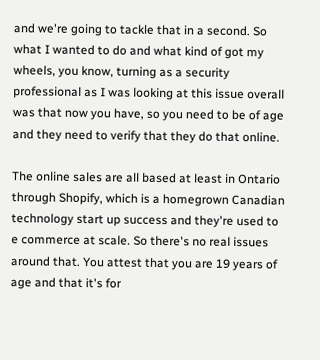and we're going to tackle that in a second. So what I wanted to do and what kind of got my wheels, you know, turning as a security professional as I was looking at this issue overall was that now you have, so you need to be of age and they need to verify that they do that online.

The online sales are all based at least in Ontario through Shopify, which is a homegrown Canadian technology start up success and they're used to e commerce at scale. So there's no real issues around that. You attest that you are 19 years of age and that it's for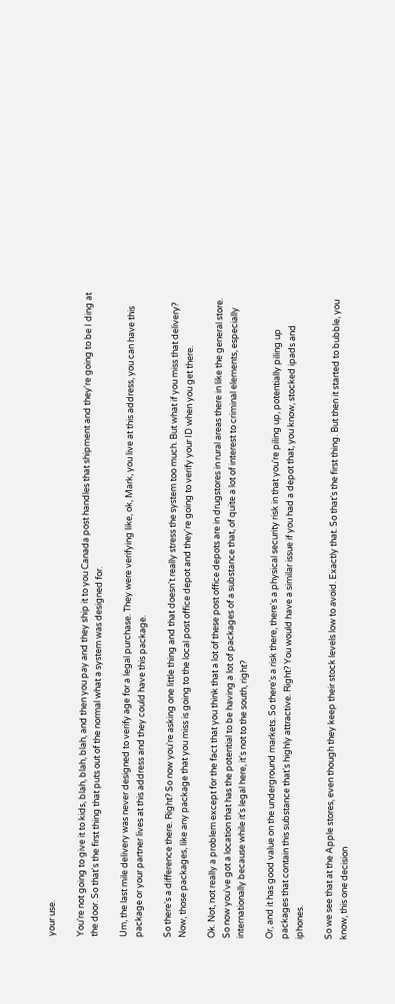your use.

You're not going to give it to kids, blah, blah, blah, and then you pay and they ship it to you Canada post handles that shipment and they're going to be I ding at the door. So that's the first thing that puts out of the normal what a system was designed for.

Um, the last mile delivery was never designed to verify age for a legal purchase. They were verifying like, ok, Mark, you live at this address, you can have this package or your partner lives at this address and they could have this package.

So there's a difference there. Right? So now you're asking one little thing and that doesn't really stress the system too much. But what if you miss that delivery? Now, those packages, like any package that you miss is going to the local post office depot and they're going to verify your ID when you get there.

Ok. Not, not really a problem except for the fact that you think that a lot of these post office depots are in drugstores in rural areas there in like the general store. So now you've got a location that has the potential to be having a lot of packages of a substance that, of quite a lot of interest to criminal elements, especially internationally because while it's legal here, it's not to the south, right?

Or, and it has good value on the underground markets. So there's a risk there, there's a physical security risk in that you're piling up, potentially piling up packages that contain this substance that's highly attractive. Right? You would have a similar issue if you had a depot that, you know, stocked ipads and iphones.

So we see that at the Apple stores, even though they keep their stock levels low to avoid. Exactly that. So that's the first thing. But then it started to bubble, you know, this one decision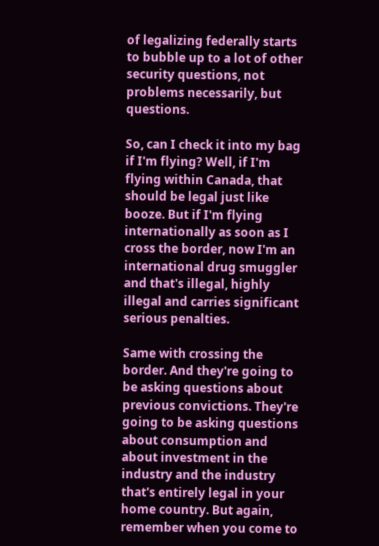of legalizing federally starts to bubble up to a lot of other security questions, not problems necessarily, but questions.

So, can I check it into my bag if I'm flying? Well, if I'm flying within Canada, that should be legal just like booze. But if I'm flying internationally as soon as I cross the border, now I'm an international drug smuggler and that's illegal, highly illegal and carries significant serious penalties.

Same with crossing the border. And they're going to be asking questions about previous convictions. They're going to be asking questions about consumption and about investment in the industry and the industry that's entirely legal in your home country. But again, remember when you come to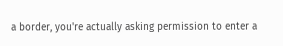a border, you're actually asking permission to enter a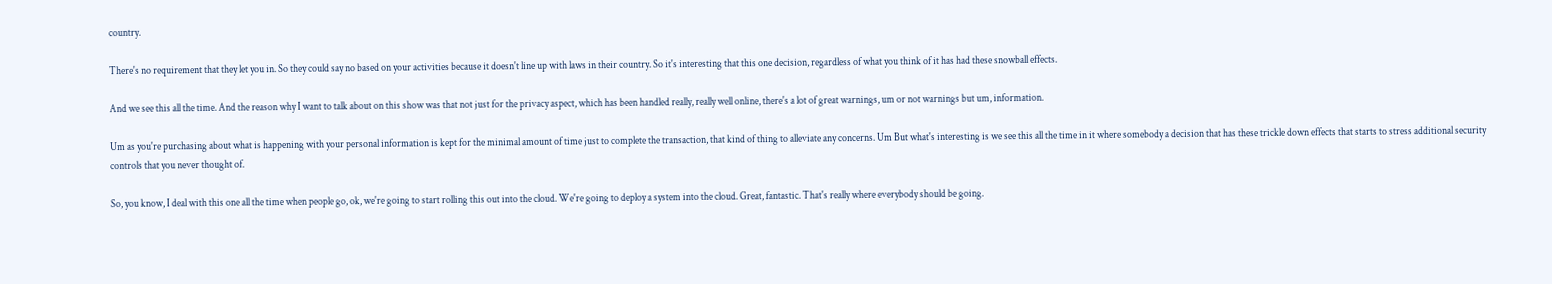country.

There's no requirement that they let you in. So they could say no based on your activities because it doesn't line up with laws in their country. So it's interesting that this one decision, regardless of what you think of it has had these snowball effects.

And we see this all the time. And the reason why I want to talk about on this show was that not just for the privacy aspect, which has been handled really, really well online, there's a lot of great warnings, um or not warnings but um, information.

Um as you're purchasing about what is happening with your personal information is kept for the minimal amount of time just to complete the transaction, that kind of thing to alleviate any concerns. Um But what's interesting is we see this all the time in it where somebody a decision that has these trickle down effects that starts to stress additional security controls that you never thought of.

So, you know, I deal with this one all the time when people go, ok, we're going to start rolling this out into the cloud. We're going to deploy a system into the cloud. Great, fantastic. That's really where everybody should be going.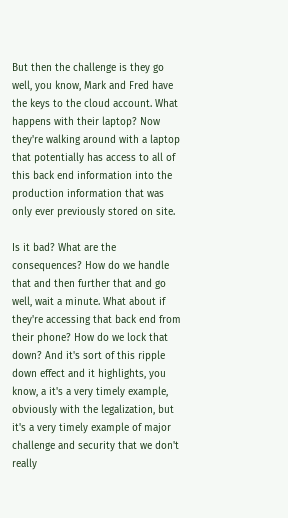But then the challenge is they go well, you know, Mark and Fred have the keys to the cloud account. What happens with their laptop? Now they're walking around with a laptop that potentially has access to all of this back end information into the production information that was only ever previously stored on site.

Is it bad? What are the consequences? How do we handle that and then further that and go well, wait a minute. What about if they're accessing that back end from their phone? How do we lock that down? And it's sort of this ripple down effect and it highlights, you know, a it's a very timely example, obviously with the legalization, but it's a very timely example of major challenge and security that we don't really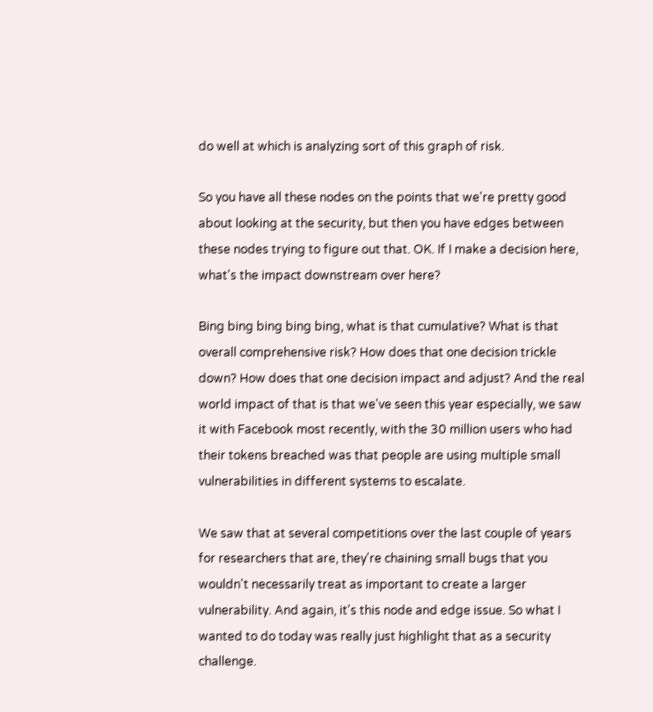do well at which is analyzing sort of this graph of risk.

So you have all these nodes on the points that we're pretty good about looking at the security, but then you have edges between these nodes trying to figure out that. OK. If I make a decision here, what's the impact downstream over here?

Bing bing bing bing bing, what is that cumulative? What is that overall comprehensive risk? How does that one decision trickle down? How does that one decision impact and adjust? And the real world impact of that is that we've seen this year especially, we saw it with Facebook most recently, with the 30 million users who had their tokens breached was that people are using multiple small vulnerabilities in different systems to escalate.

We saw that at several competitions over the last couple of years for researchers that are, they're chaining small bugs that you wouldn't necessarily treat as important to create a larger vulnerability. And again, it's this node and edge issue. So what I wanted to do today was really just highlight that as a security challenge.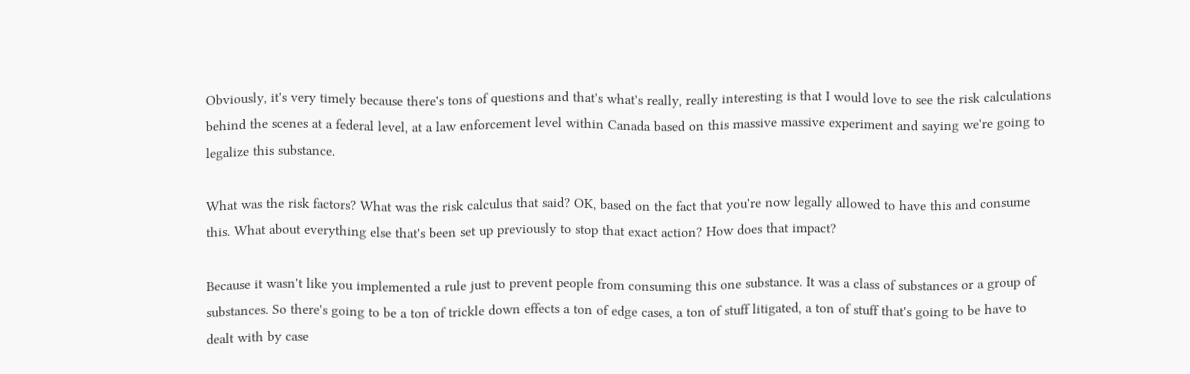Obviously, it's very timely because there's tons of questions and that's what's really, really interesting is that I would love to see the risk calculations behind the scenes at a federal level, at a law enforcement level within Canada based on this massive massive experiment and saying we're going to legalize this substance.

What was the risk factors? What was the risk calculus that said? OK, based on the fact that you're now legally allowed to have this and consume this. What about everything else that's been set up previously to stop that exact action? How does that impact?

Because it wasn't like you implemented a rule just to prevent people from consuming this one substance. It was a class of substances or a group of substances. So there's going to be a ton of trickle down effects a ton of edge cases, a ton of stuff litigated, a ton of stuff that's going to be have to dealt with by case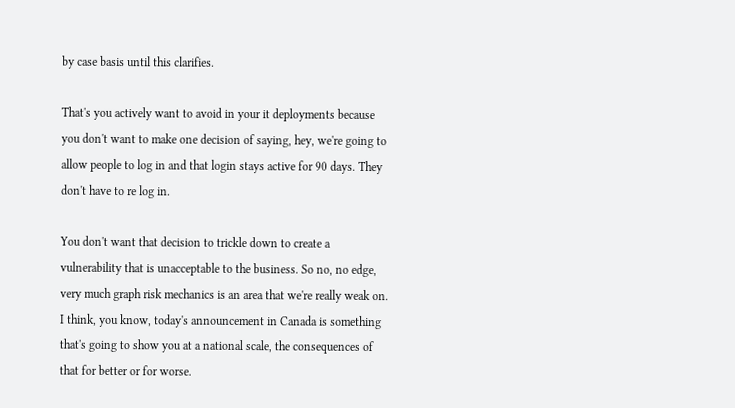by case basis until this clarifies.

That's you actively want to avoid in your it deployments because you don't want to make one decision of saying, hey, we're going to allow people to log in and that login stays active for 90 days. They don't have to re log in.

You don't want that decision to trickle down to create a vulnerability that is unacceptable to the business. So no, no edge, very much graph risk mechanics is an area that we're really weak on. I think, you know, today's announcement in Canada is something that's going to show you at a national scale, the consequences of that for better or for worse.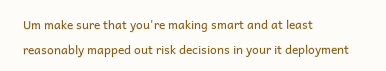Um make sure that you're making smart and at least reasonably mapped out risk decisions in your it deployment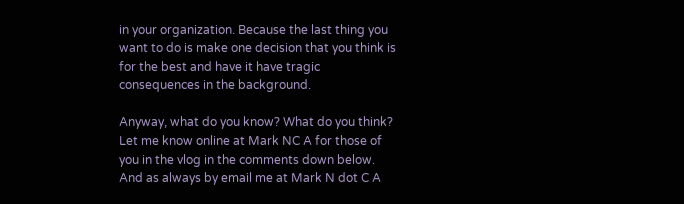in your organization. Because the last thing you want to do is make one decision that you think is for the best and have it have tragic consequences in the background.

Anyway, what do you know? What do you think? Let me know online at Mark NC A for those of you in the vlog in the comments down below. And as always by email me at Mark N dot C A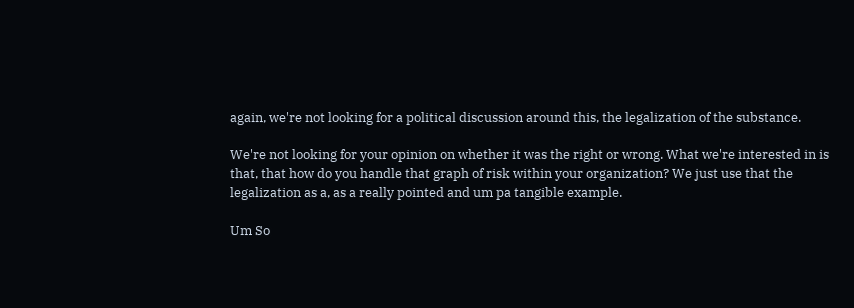again, we're not looking for a political discussion around this, the legalization of the substance.

We're not looking for your opinion on whether it was the right or wrong. What we're interested in is that, that how do you handle that graph of risk within your organization? We just use that the legalization as a, as a really pointed and um pa tangible example.

Um So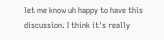let me know uh happy to have this discussion. I think it's really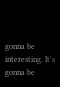gonna be interesting. It's gonna be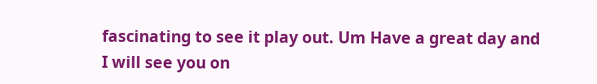fascinating to see it play out. Um Have a great day and I will see you on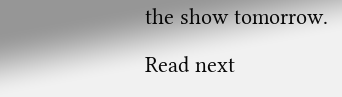the show tomorrow.

Read next